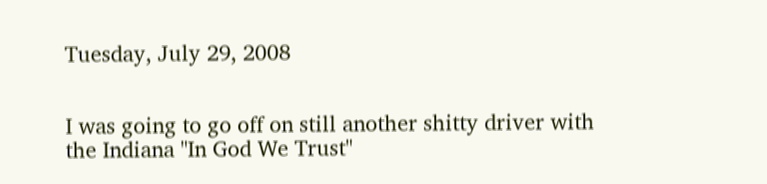Tuesday, July 29, 2008


I was going to go off on still another shitty driver with the Indiana "In God We Trust"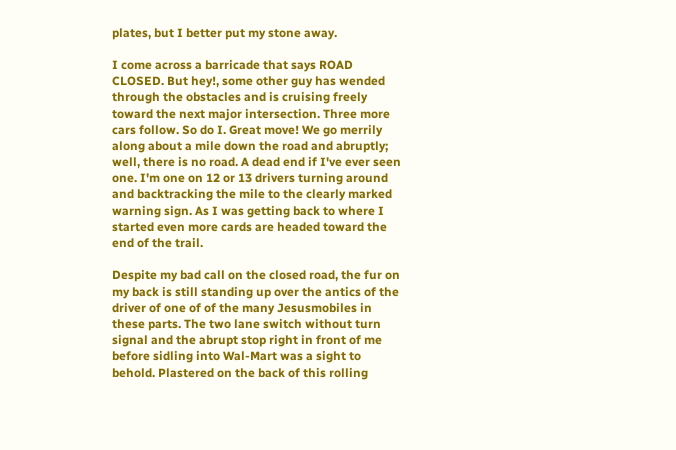plates, but I better put my stone away.

I come across a barricade that says ROAD CLOSED. But hey!, some other guy has wended through the obstacles and is cruising freely toward the next major intersection. Three more cars follow. So do I. Great move! We go merrily along about a mile down the road and abruptly; well, there is no road. A dead end if I've ever seen one. I'm one on 12 or 13 drivers turning around and backtracking the mile to the clearly marked warning sign. As I was getting back to where I started even more cards are headed toward the end of the trail.

Despite my bad call on the closed road, the fur on my back is still standing up over the antics of the driver of one of of the many Jesusmobiles in these parts. The two lane switch without turn signal and the abrupt stop right in front of me before sidling into Wal-Mart was a sight to behold. Plastered on the back of this rolling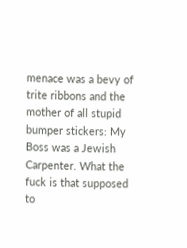menace was a bevy of trite ribbons and the mother of all stupid bumper stickers: My Boss was a Jewish Carpenter. What the fuck is that supposed to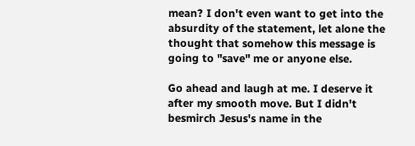mean? I don't even want to get into the absurdity of the statement, let alone the thought that somehow this message is going to "save" me or anyone else.

Go ahead and laugh at me. I deserve it after my smooth move. But I didn't besmirch Jesus's name in the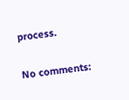process.

No comments: